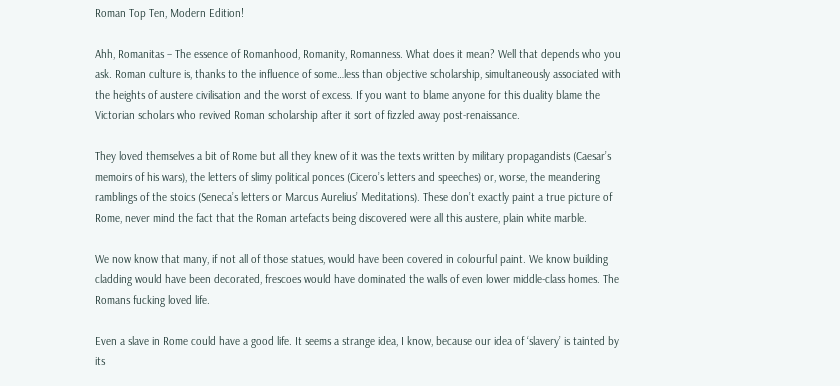Roman Top Ten, Modern Edition!

Ahh, Romanitas – The essence of Romanhood, Romanity, Romanness. What does it mean? Well that depends who you ask. Roman culture is, thanks to the influence of some…less than objective scholarship, simultaneously associated with the heights of austere civilisation and the worst of excess. If you want to blame anyone for this duality blame the Victorian scholars who revived Roman scholarship after it sort of fizzled away post-renaissance.

They loved themselves a bit of Rome but all they knew of it was the texts written by military propagandists (Caesar’s memoirs of his wars), the letters of slimy political ponces (Cicero’s letters and speeches) or, worse, the meandering ramblings of the stoics (Seneca’s letters or Marcus Aurelius’ Meditations). These don’t exactly paint a true picture of Rome, never mind the fact that the Roman artefacts being discovered were all this austere, plain white marble.

We now know that many, if not all of those statues, would have been covered in colourful paint. We know building cladding would have been decorated, frescoes would have dominated the walls of even lower middle-class homes. The Romans fucking loved life.

Even a slave in Rome could have a good life. It seems a strange idea, I know, because our idea of ‘slavery’ is tainted by its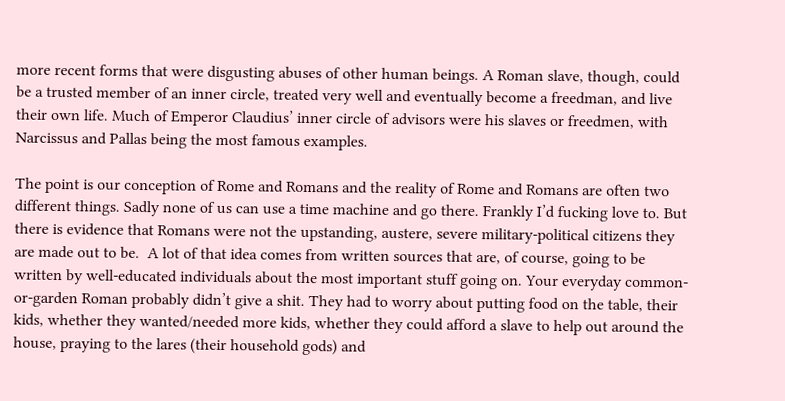more recent forms that were disgusting abuses of other human beings. A Roman slave, though, could be a trusted member of an inner circle, treated very well and eventually become a freedman, and live their own life. Much of Emperor Claudius’ inner circle of advisors were his slaves or freedmen, with Narcissus and Pallas being the most famous examples.

The point is our conception of Rome and Romans and the reality of Rome and Romans are often two different things. Sadly none of us can use a time machine and go there. Frankly I’d fucking love to. But there is evidence that Romans were not the upstanding, austere, severe military-political citizens they are made out to be.  A lot of that idea comes from written sources that are, of course, going to be written by well-educated individuals about the most important stuff going on. Your everyday common-or-garden Roman probably didn’t give a shit. They had to worry about putting food on the table, their kids, whether they wanted/needed more kids, whether they could afford a slave to help out around the house, praying to the lares (their household gods) and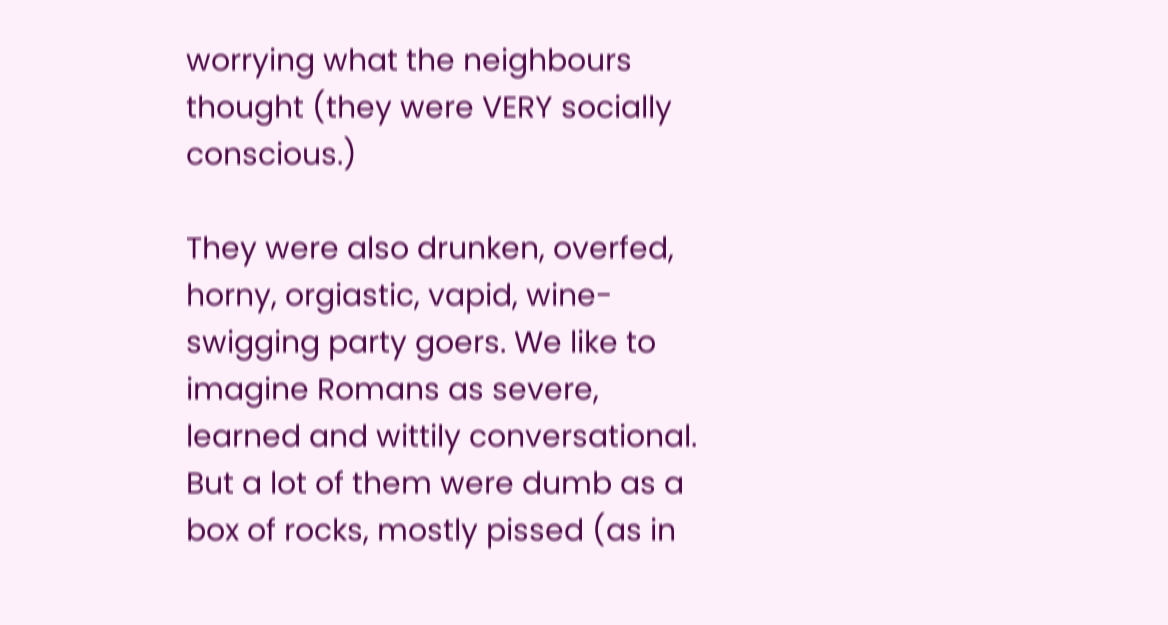worrying what the neighbours thought (they were VERY socially conscious.)

They were also drunken, overfed, horny, orgiastic, vapid, wine-swigging party goers. We like to imagine Romans as severe, learned and wittily conversational. But a lot of them were dumb as a box of rocks, mostly pissed (as in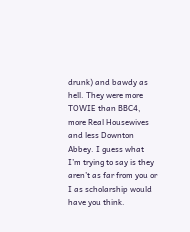drunk) and bawdy as hell. They were more TOWIE than BBC4, more Real Housewives and less Downton Abbey. I guess what I’m trying to say is they aren’t as far from you or I as scholarship would have you think.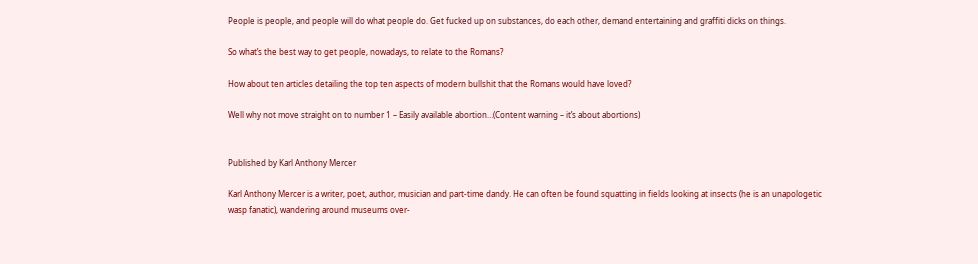People is people, and people will do what people do. Get fucked up on substances, do each other, demand entertaining and graffiti dicks on things.

So what’s the best way to get people, nowadays, to relate to the Romans?

How about ten articles detailing the top ten aspects of modern bullshit that the Romans would have loved?

Well why not move straight on to number 1 – Easily available abortion…(Content warning – it’s about abortions)


Published by Karl Anthony Mercer

Karl Anthony Mercer is a writer, poet, author, musician and part-time dandy. He can often be found squatting in fields looking at insects (he is an unapologetic wasp fanatic), wandering around museums over-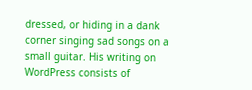dressed, or hiding in a dank corner singing sad songs on a small guitar. His writing on WordPress consists of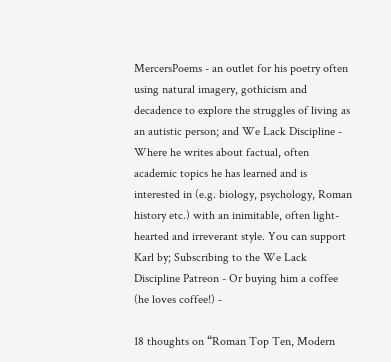MercersPoems - an outlet for his poetry often using natural imagery, gothicism and decadence to explore the struggles of living as an autistic person; and We Lack Discipline - Where he writes about factual, often academic topics he has learned and is interested in (e.g. biology, psychology, Roman history etc.) with an inimitable, often light-hearted and irreverant style. You can support Karl by; Subscribing to the We Lack Discipline Patreon - Or buying him a coffee (he loves coffee!) -

18 thoughts on “Roman Top Ten, Modern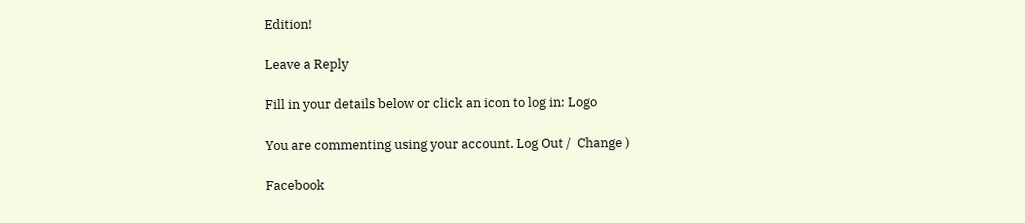Edition!

Leave a Reply

Fill in your details below or click an icon to log in: Logo

You are commenting using your account. Log Out /  Change )

Facebook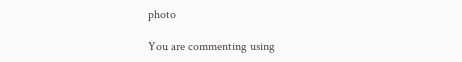photo

You are commenting using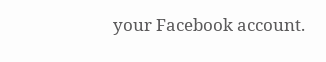your Facebook account.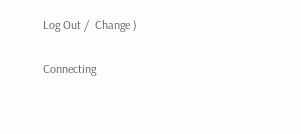Log Out /  Change )

Connecting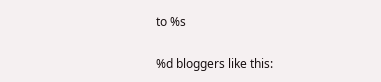to %s

%d bloggers like this: